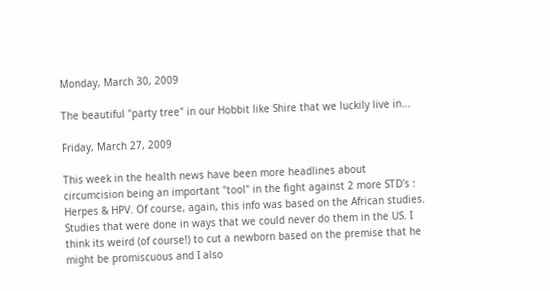Monday, March 30, 2009

The beautiful "party tree" in our Hobbit like Shire that we luckily live in...

Friday, March 27, 2009

This week in the health news have been more headlines about circumcision being an important "tool" in the fight against 2 more STD's : Herpes & HPV. Of course, again, this info was based on the African studies. Studies that were done in ways that we could never do them in the US. I think its weird (of course!) to cut a newborn based on the premise that he might be promiscuous and I also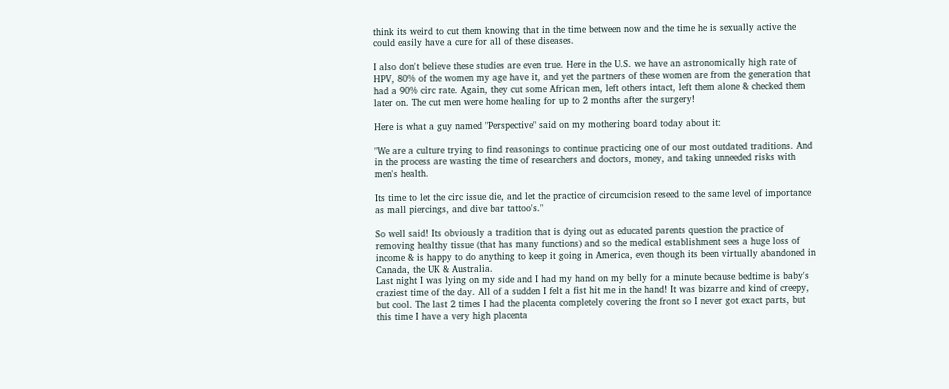think its weird to cut them knowing that in the time between now and the time he is sexually active the could easily have a cure for all of these diseases.

I also don't believe these studies are even true. Here in the U.S. we have an astronomically high rate of HPV, 80% of the women my age have it, and yet the partners of these women are from the generation that had a 90% circ rate. Again, they cut some African men, left others intact, left them alone & checked them later on. The cut men were home healing for up to 2 months after the surgery!

Here is what a guy named "Perspective" said on my mothering board today about it:

"We are a culture trying to find reasonings to continue practicing one of our most outdated traditions. And in the process are wasting the time of researchers and doctors, money, and taking unneeded risks with men's health.

Its time to let the circ issue die, and let the practice of circumcision reseed to the same level of importance as mall piercings, and dive bar tattoo's."

So well said! Its obviously a tradition that is dying out as educated parents question the practice of removing healthy tissue (that has many functions) and so the medical establishment sees a huge loss of income & is happy to do anything to keep it going in America, even though its been virtually abandoned in Canada, the UK & Australia.
Last night I was lying on my side and I had my hand on my belly for a minute because bedtime is baby's craziest time of the day. All of a sudden I felt a fist hit me in the hand! It was bizarre and kind of creepy, but cool. The last 2 times I had the placenta completely covering the front so I never got exact parts, but this time I have a very high placenta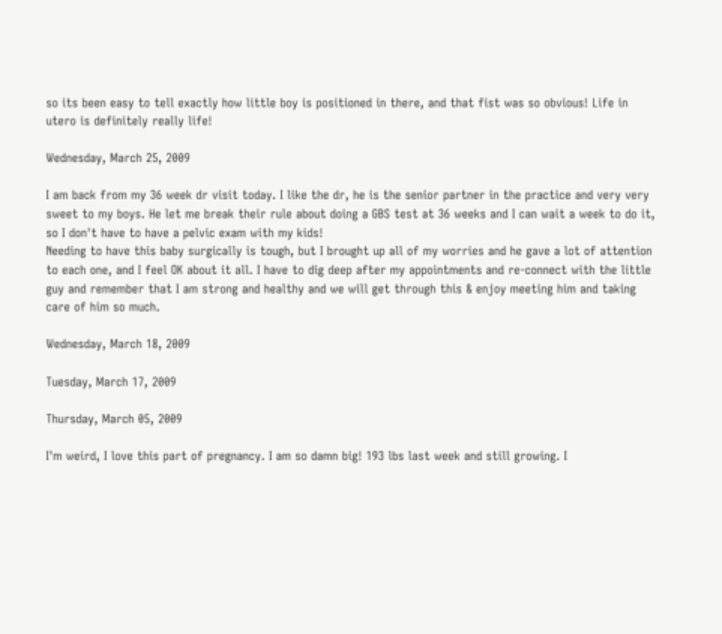so its been easy to tell exactly how little boy is positioned in there, and that fist was so obvious! Life in utero is definitely really life!

Wednesday, March 25, 2009

I am back from my 36 week dr visit today. I like the dr, he is the senior partner in the practice and very very sweet to my boys. He let me break their rule about doing a GBS test at 36 weeks and I can wait a week to do it, so I don't have to have a pelvic exam with my kids!
Needing to have this baby surgically is tough, but I brought up all of my worries and he gave a lot of attention to each one, and I feel OK about it all. I have to dig deep after my appointments and re-connect with the little guy and remember that I am strong and healthy and we will get through this & enjoy meeting him and taking care of him so much.

Wednesday, March 18, 2009

Tuesday, March 17, 2009

Thursday, March 05, 2009

I'm weird, I love this part of pregnancy. I am so damn big! 193 lbs last week and still growing. I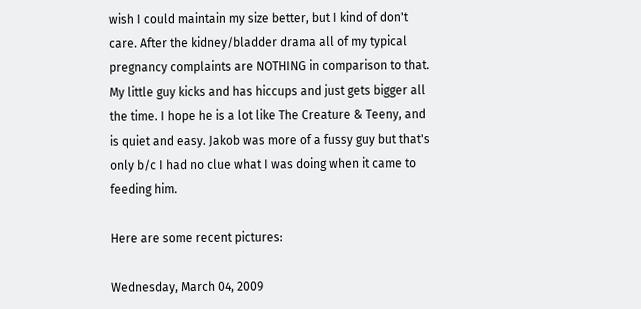wish I could maintain my size better, but I kind of don't care. After the kidney/bladder drama all of my typical pregnancy complaints are NOTHING in comparison to that. My little guy kicks and has hiccups and just gets bigger all the time. I hope he is a lot like The Creature & Teeny, and is quiet and easy. Jakob was more of a fussy guy but that's only b/c I had no clue what I was doing when it came to feeding him.

Here are some recent pictures:

Wednesday, March 04, 2009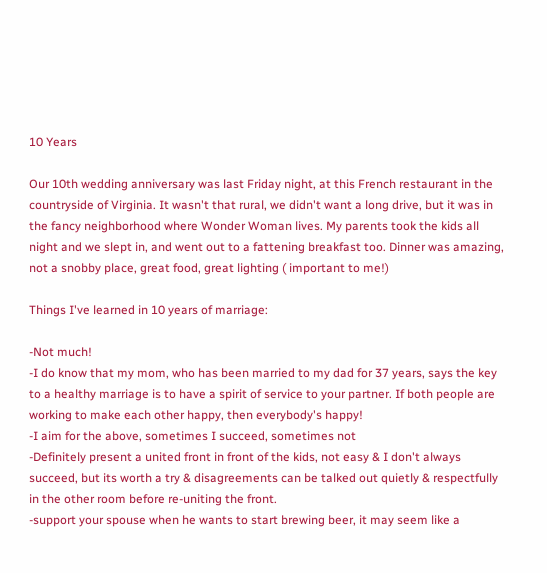10 Years

Our 10th wedding anniversary was last Friday night, at this French restaurant in the countryside of Virginia. It wasn't that rural, we didn't want a long drive, but it was in the fancy neighborhood where Wonder Woman lives. My parents took the kids all night and we slept in, and went out to a fattening breakfast too. Dinner was amazing, not a snobby place, great food, great lighting ( important to me!)

Things I've learned in 10 years of marriage:

-Not much!
-I do know that my mom, who has been married to my dad for 37 years, says the key to a healthy marriage is to have a spirit of service to your partner. If both people are working to make each other happy, then everybody's happy!
-I aim for the above, sometimes I succeed, sometimes not
-Definitely present a united front in front of the kids, not easy & I don't always succeed, but its worth a try & disagreements can be talked out quietly & respectfully in the other room before re-uniting the front.
-support your spouse when he wants to start brewing beer, it may seem like a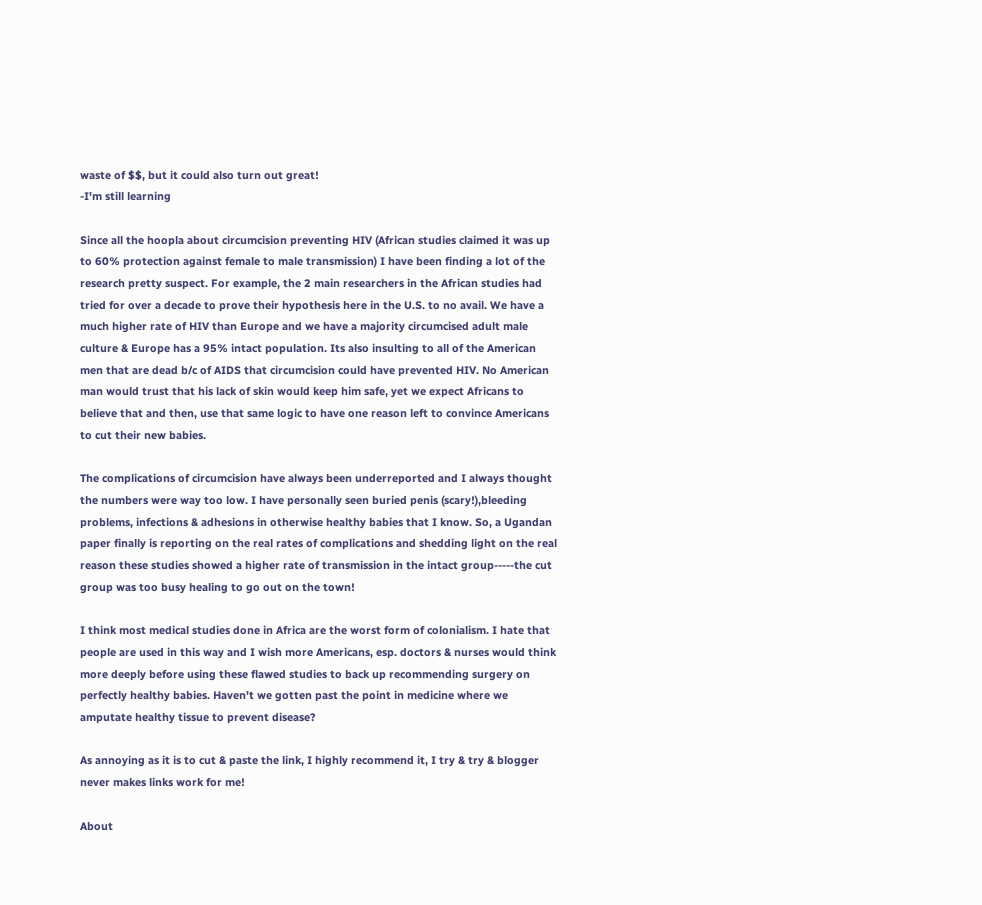waste of $$, but it could also turn out great!
-I'm still learning

Since all the hoopla about circumcision preventing HIV (African studies claimed it was up to 60% protection against female to male transmission) I have been finding a lot of the research pretty suspect. For example, the 2 main researchers in the African studies had tried for over a decade to prove their hypothesis here in the U.S. to no avail. We have a much higher rate of HIV than Europe and we have a majority circumcised adult male culture & Europe has a 95% intact population. Its also insulting to all of the American men that are dead b/c of AIDS that circumcision could have prevented HIV. No American man would trust that his lack of skin would keep him safe, yet we expect Africans to believe that and then, use that same logic to have one reason left to convince Americans to cut their new babies.

The complications of circumcision have always been underreported and I always thought the numbers were way too low. I have personally seen buried penis (scary!),bleeding problems, infections & adhesions in otherwise healthy babies that I know. So, a Ugandan paper finally is reporting on the real rates of complications and shedding light on the real reason these studies showed a higher rate of transmission in the intact group-----the cut group was too busy healing to go out on the town!

I think most medical studies done in Africa are the worst form of colonialism. I hate that people are used in this way and I wish more Americans, esp. doctors & nurses would think more deeply before using these flawed studies to back up recommending surgery on perfectly healthy babies. Haven't we gotten past the point in medicine where we amputate healthy tissue to prevent disease?

As annoying as it is to cut & paste the link, I highly recommend it, I try & try & blogger never makes links work for me!

About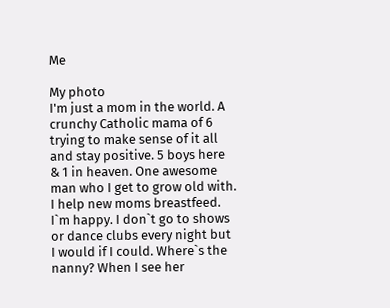Me

My photo
I'm just a mom in the world. A crunchy Catholic mama of 6 trying to make sense of it all and stay positive. 5 boys here & 1 in heaven. One awesome man who I get to grow old with. I help new moms breastfeed. I`m happy. I don`t go to shows or dance clubs every night but I would if I could. Where`s the nanny? When I see her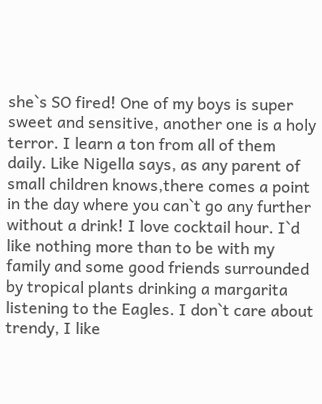she`s SO fired! One of my boys is super sweet and sensitive, another one is a holy terror. I learn a ton from all of them daily. Like Nigella says, as any parent of small children knows,there comes a point in the day where you can`t go any further without a drink! I love cocktail hour. I`d like nothing more than to be with my family and some good friends surrounded by tropical plants drinking a margarita listening to the Eagles. I don`t care about trendy, I like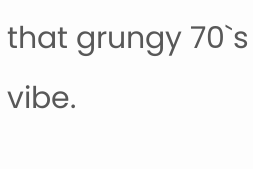that grungy 70`s vibe.